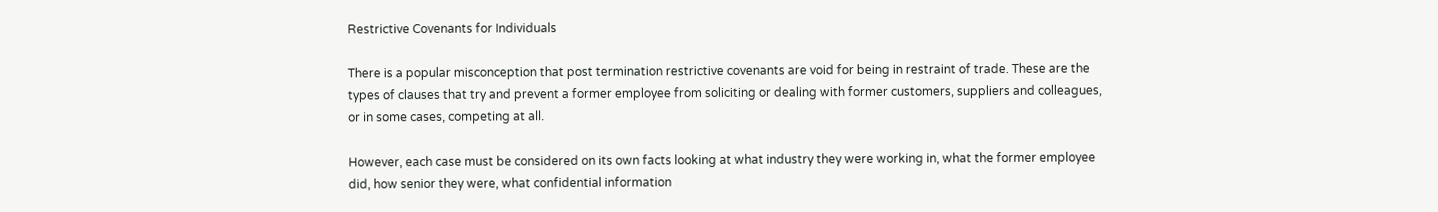Restrictive Covenants for Individuals

There is a popular misconception that post termination restrictive covenants are void for being in restraint of trade. These are the types of clauses that try and prevent a former employee from soliciting or dealing with former customers, suppliers and colleagues, or in some cases, competing at all.

However, each case must be considered on its own facts looking at what industry they were working in, what the former employee did, how senior they were, what confidential information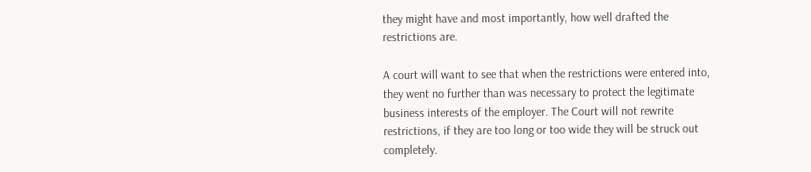they might have and most importantly, how well drafted the restrictions are.

A court will want to see that when the restrictions were entered into, they went no further than was necessary to protect the legitimate business interests of the employer. The Court will not rewrite restrictions, if they are too long or too wide they will be struck out completely.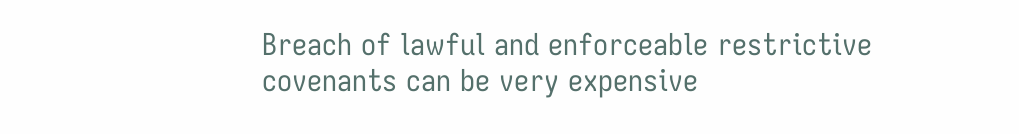Breach of lawful and enforceable restrictive covenants can be very expensive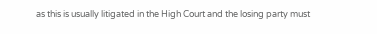as this is usually litigated in the High Court and the losing party must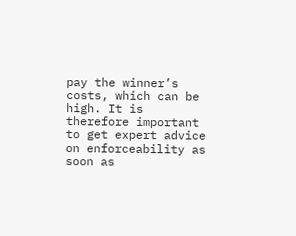pay the winner’s costs, which can be high. It is therefore important to get expert advice on enforceability as soon as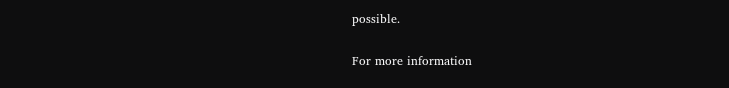possible.

For more information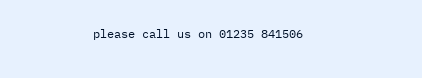please call us on 01235 841506